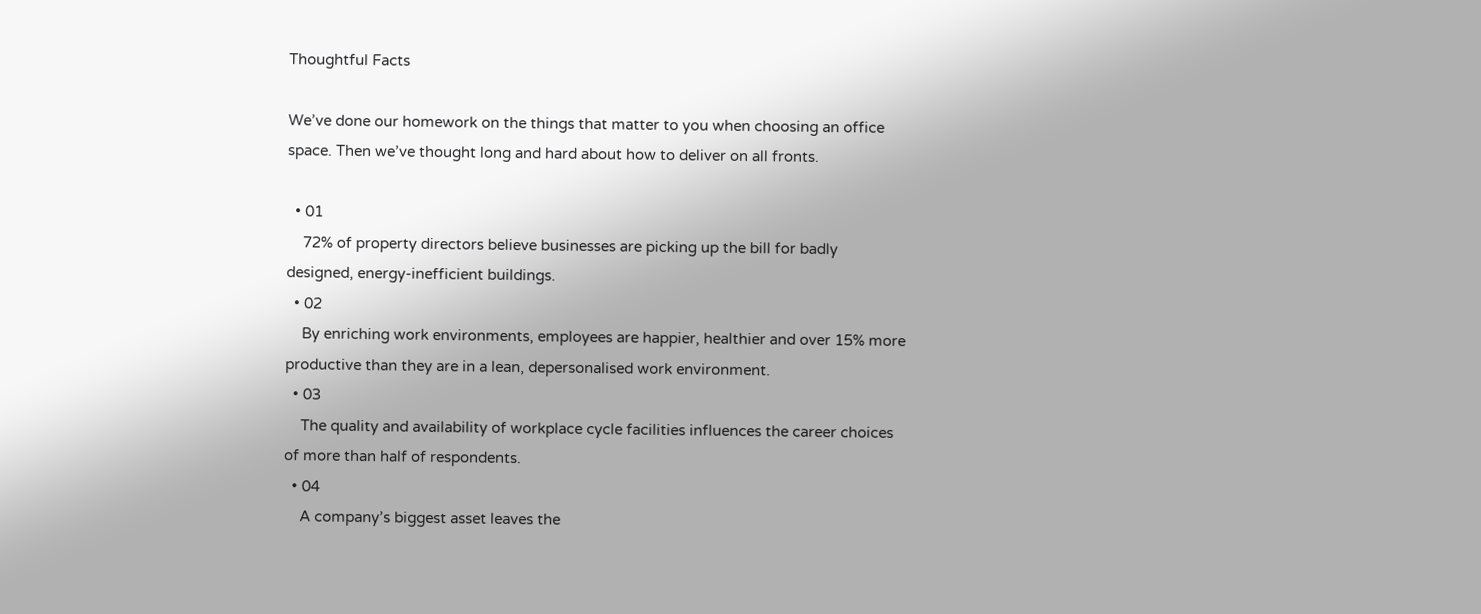Thoughtful Facts

We’ve done our homework on the things that matter to you when choosing an office space. Then we’ve thought long and hard about how to deliver on all fronts.

  • 01
    72% of property directors believe businesses are picking up the bill for badly designed, energy-inefficient buildings.
  • 02
    By enriching work environments, employees are happier, healthier and over 15% more productive than they are in a lean, depersonalised work environment.
  • 03
    The quality and availability of workplace cycle facilities influences the career choices of more than half of respondents.
  • 04
    A company’s biggest asset leaves the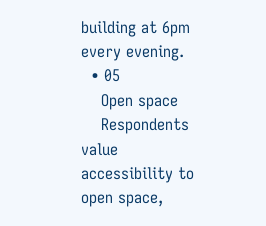building at 6pm every evening.
  • 05
    Open space
    Respondents value accessibility to open space,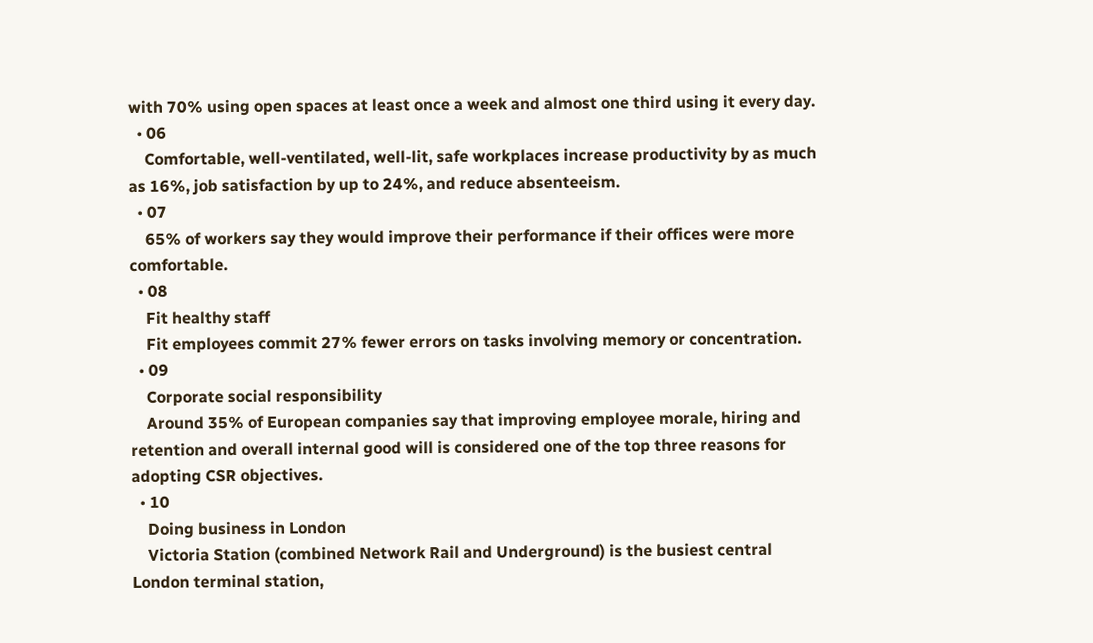with 70% using open spaces at least once a week and almost one third using it every day.
  • 06
    Comfortable, well-ventilated, well-lit, safe workplaces increase productivity by as much as 16%, job satisfaction by up to 24%, and reduce absenteeism.
  • 07
    65% of workers say they would improve their performance if their offices were more comfortable.
  • 08
    Fit healthy staff
    Fit employees commit 27% fewer errors on tasks involving memory or concentration.
  • 09
    Corporate social responsibility
    Around 35% of European companies say that improving employee morale, hiring and retention and overall internal good will is considered one of the top three reasons for adopting CSR objectives.
  • 10
    Doing business in London
    Victoria Station (combined Network Rail and Underground) is the busiest central London terminal station,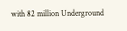with 82 million Underground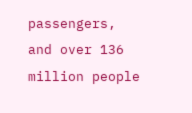passengers, and over 136 million people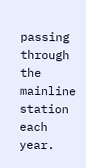passing through the mainline station each year.